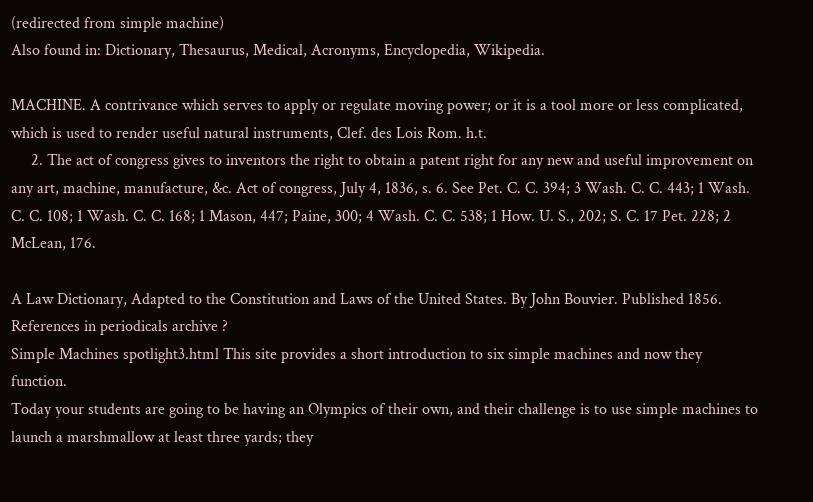(redirected from simple machine)
Also found in: Dictionary, Thesaurus, Medical, Acronyms, Encyclopedia, Wikipedia.

MACHINE. A contrivance which serves to apply or regulate moving power; or it is a tool more or less complicated, which is used to render useful natural instruments, Clef. des Lois Rom. h.t.
     2. The act of congress gives to inventors the right to obtain a patent right for any new and useful improvement on any art, machine, manufacture, &c. Act of congress, July 4, 1836, s. 6. See Pet. C. C. 394; 3 Wash. C. C. 443; 1 Wash. C. C. 108; 1 Wash. C. C. 168; 1 Mason, 447; Paine, 300; 4 Wash. C. C. 538; 1 How. U. S., 202; S. C. 17 Pet. 228; 2 McLean, 176.

A Law Dictionary, Adapted to the Constitution and Laws of the United States. By John Bouvier. Published 1856.
References in periodicals archive ?
Simple Machines spotlight3.html This site provides a short introduction to six simple machines and now they function.
Today your students are going to be having an Olympics of their own, and their challenge is to use simple machines to launch a marshmallow at least three yards; they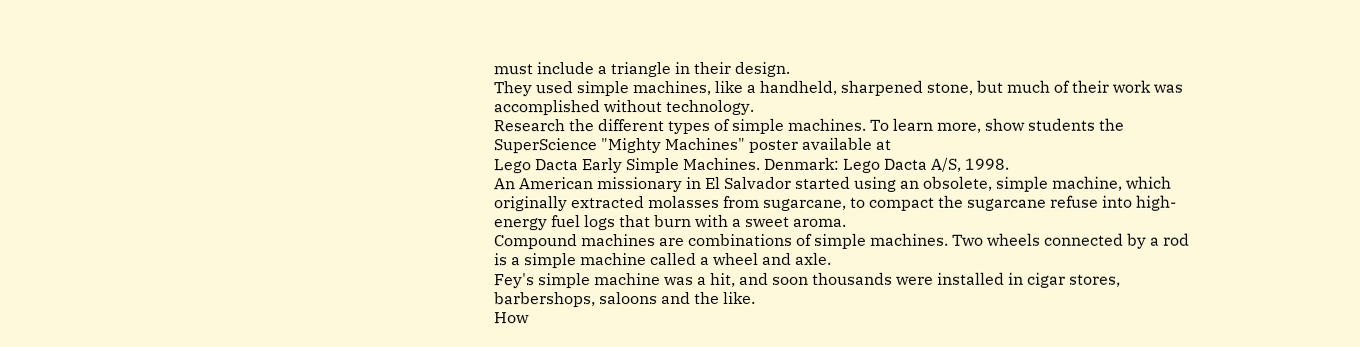must include a triangle in their design.
They used simple machines, like a handheld, sharpened stone, but much of their work was accomplished without technology.
Research the different types of simple machines. To learn more, show students the SuperScience "Mighty Machines" poster available at
Lego Dacta Early Simple Machines. Denmark: Lego Dacta A/S, 1998.
An American missionary in El Salvador started using an obsolete, simple machine, which originally extracted molasses from sugarcane, to compact the sugarcane refuse into high-energy fuel logs that burn with a sweet aroma.
Compound machines are combinations of simple machines. Two wheels connected by a rod is a simple machine called a wheel and axle.
Fey's simple machine was a hit, and soon thousands were installed in cigar stores, barbershops, saloons and the like.
How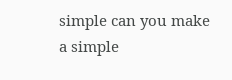simple can you make a simple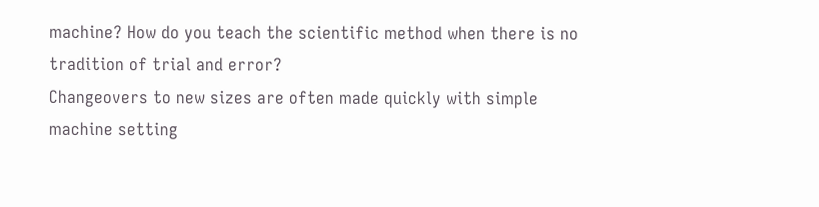machine? How do you teach the scientific method when there is no tradition of trial and error?
Changeovers to new sizes are often made quickly with simple machine setting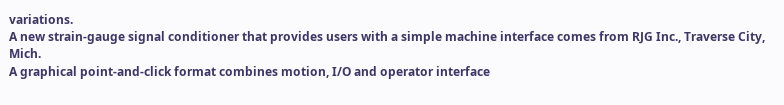variations.
A new strain-gauge signal conditioner that provides users with a simple machine interface comes from RJG Inc., Traverse City, Mich.
A graphical point-and-click format combines motion, I/O and operator interface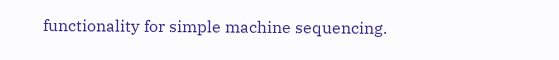functionality for simple machine sequencing.